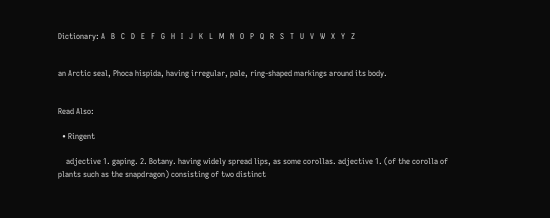Dictionary: A   B   C   D   E   F   G   H   I   J   K   L   M   N   O   P   Q   R   S   T   U   V   W   X   Y   Z


an Arctic seal, Phoca hispida, having irregular, pale, ring-shaped markings around its body.


Read Also:

  • Ringent

    adjective 1. gaping. 2. Botany. having widely spread lips, as some corollas. adjective 1. (of the corolla of plants such as the snapdragon) consisting of two distinct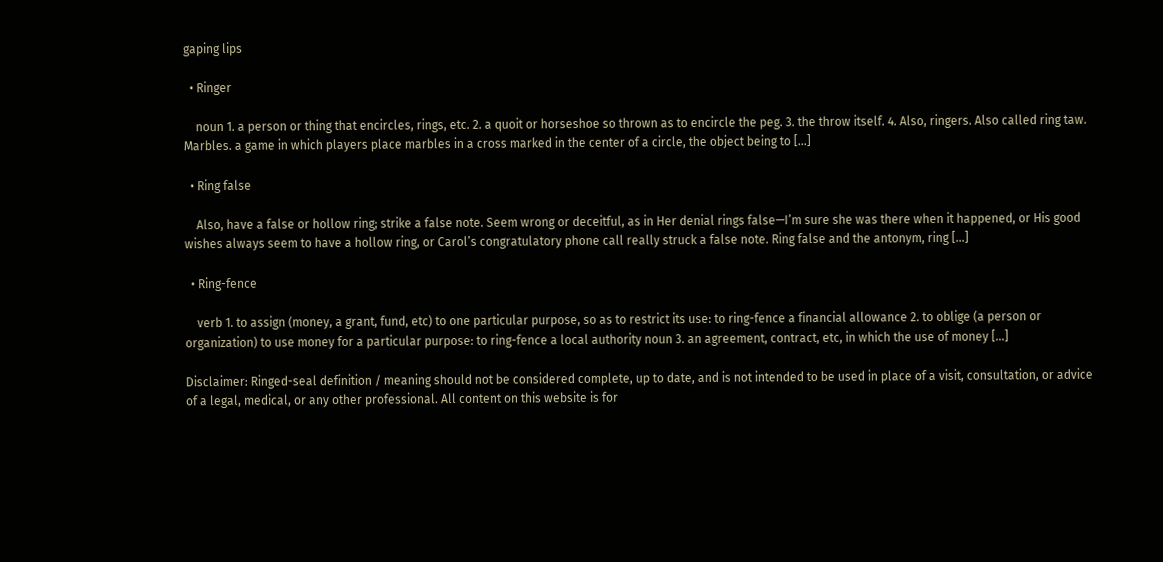gaping lips

  • Ringer

    noun 1. a person or thing that encircles, rings, etc. 2. a quoit or horseshoe so thrown as to encircle the peg. 3. the throw itself. 4. Also, ringers. Also called ring taw. Marbles. a game in which players place marbles in a cross marked in the center of a circle, the object being to […]

  • Ring false

    Also, have a false or hollow ring; strike a false note. Seem wrong or deceitful, as in Her denial rings false—I’m sure she was there when it happened, or His good wishes always seem to have a hollow ring, or Carol’s congratulatory phone call really struck a false note. Ring false and the antonym, ring […]

  • Ring-fence

    verb 1. to assign (money, a grant, fund, etc) to one particular purpose, so as to restrict its use: to ring-fence a financial allowance 2. to oblige (a person or organization) to use money for a particular purpose: to ring-fence a local authority noun 3. an agreement, contract, etc, in which the use of money […]

Disclaimer: Ringed-seal definition / meaning should not be considered complete, up to date, and is not intended to be used in place of a visit, consultation, or advice of a legal, medical, or any other professional. All content on this website is for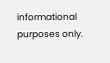informational purposes only.